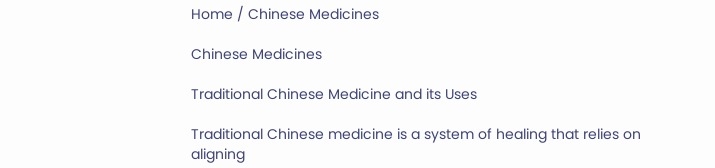Home / Chinese Medicines

Chinese Medicines

Traditional Chinese Medicine and its Uses

Traditional Chinese medicine is a system of healing that relies on aligning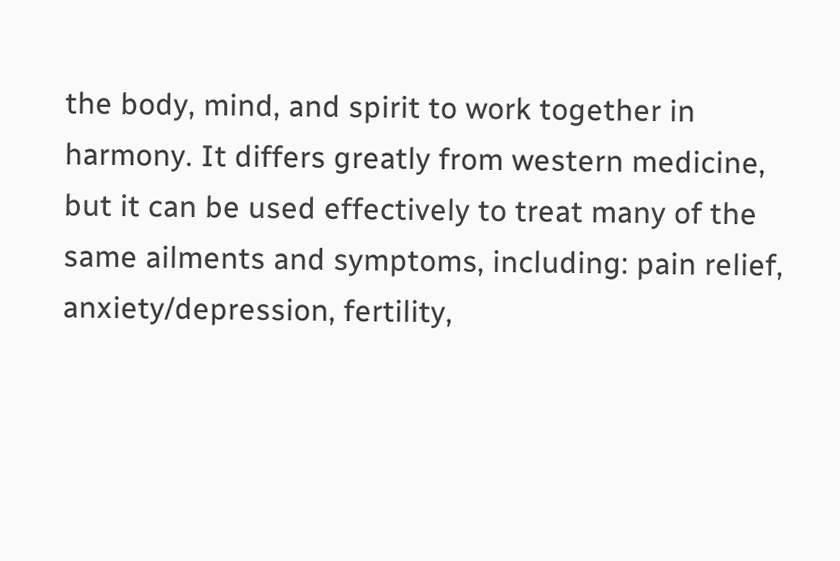the body, mind, and spirit to work together in harmony. It differs greatly from western medicine, but it can be used effectively to treat many of the same ailments and symptoms, including: pain relief, anxiety/depression, fertility,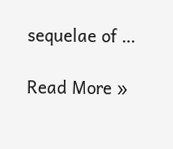sequelae of …

Read More »